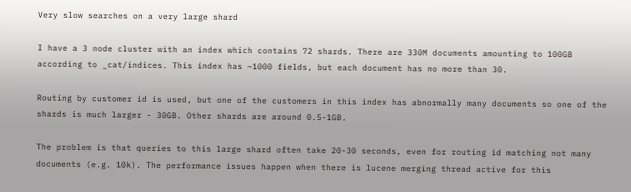Very slow searches on a very large shard

I have a 3 node cluster with an index which contains 72 shards. There are 330M documents amounting to 100GB according to _cat/indices. This index has ~1000 fields, but each document has no more than 30.

Routing by customer id is used, but one of the customers in this index has abnormally many documents so one of the shards is much larger - 30GB. Other shards are around 0.5-1GB.

The problem is that queries to this large shard often take 20-30 seconds, even for routing id matching not many documents (e.g. 10k). The performance issues happen when there is lucene merging thread active for this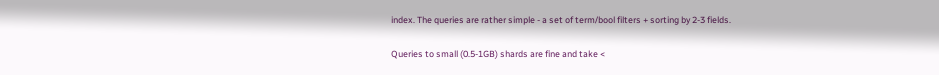index. The queries are rather simple - a set of term/bool filters + sorting by 2-3 fields.

Queries to small (0.5-1GB) shards are fine and take <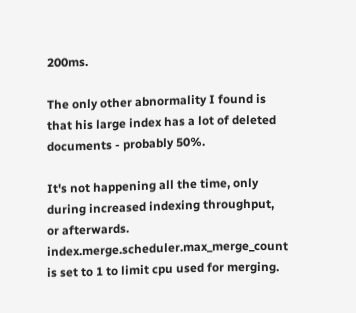200ms.

The only other abnormality I found is that his large index has a lot of deleted documents - probably 50%.

It's not happening all the time, only during increased indexing throughput, or afterwards.
index.merge.scheduler.max_merge_count is set to 1 to limit cpu used for merging.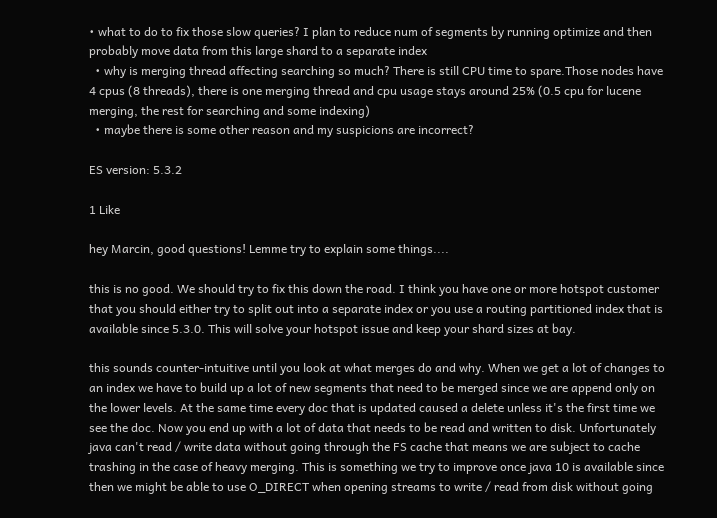• what to do to fix those slow queries? I plan to reduce num of segments by running optimize and then probably move data from this large shard to a separate index
  • why is merging thread affecting searching so much? There is still CPU time to spare.Those nodes have 4 cpus (8 threads), there is one merging thread and cpu usage stays around 25% (0.5 cpu for lucene merging, the rest for searching and some indexing)
  • maybe there is some other reason and my suspicions are incorrect?

ES version: 5.3.2

1 Like

hey Marcin, good questions! Lemme try to explain some things....

this is no good. We should try to fix this down the road. I think you have one or more hotspot customer that you should either try to split out into a separate index or you use a routing partitioned index that is available since 5.3.0. This will solve your hotspot issue and keep your shard sizes at bay.

this sounds counter-intuitive until you look at what merges do and why. When we get a lot of changes to an index we have to build up a lot of new segments that need to be merged since we are append only on the lower levels. At the same time every doc that is updated caused a delete unless it's the first time we see the doc. Now you end up with a lot of data that needs to be read and written to disk. Unfortunately java can't read / write data without going through the FS cache that means we are subject to cache trashing in the case of heavy merging. This is something we try to improve once java 10 is available since then we might be able to use O_DIRECT when opening streams to write / read from disk without going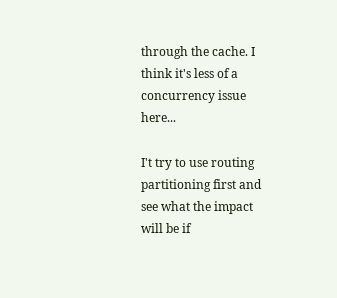through the cache. I think it's less of a concurrency issue here...

I't try to use routing partitioning first and see what the impact will be if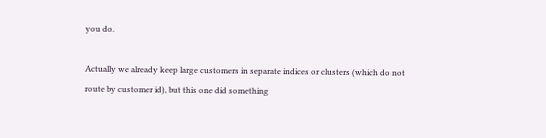you do.

Actually we already keep large customers in separate indices or clusters (which do not route by customer id), but this one did something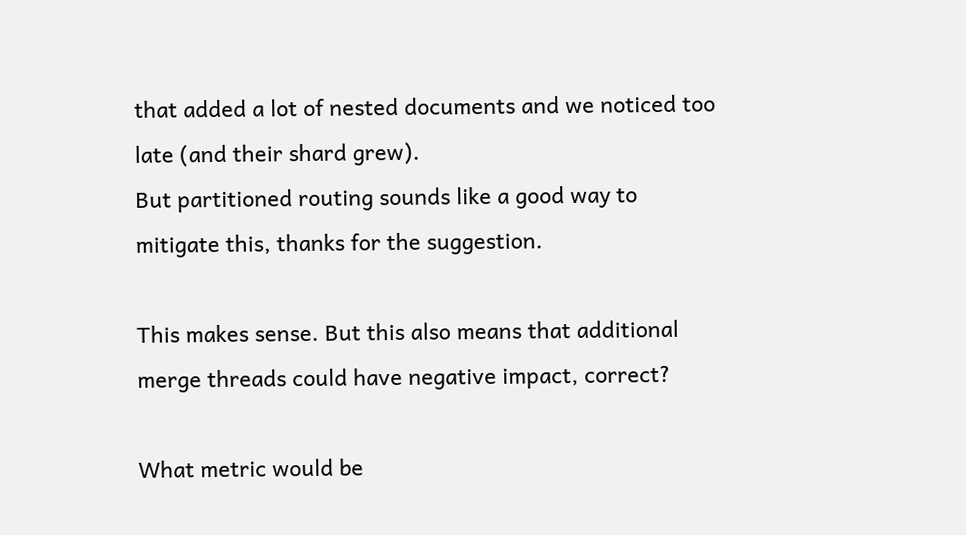that added a lot of nested documents and we noticed too late (and their shard grew).
But partitioned routing sounds like a good way to mitigate this, thanks for the suggestion.

This makes sense. But this also means that additional merge threads could have negative impact, correct?

What metric would be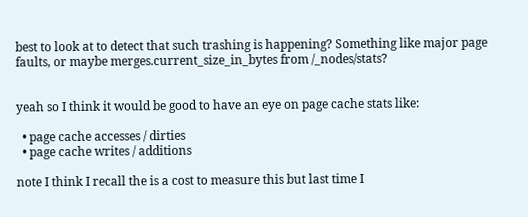best to look at to detect that such trashing is happening? Something like major page faults, or maybe merges.current_size_in_bytes from /_nodes/stats?


yeah so I think it would be good to have an eye on page cache stats like:

  • page cache accesses / dirties
  • page cache writes / additions

note I think I recall the is a cost to measure this but last time I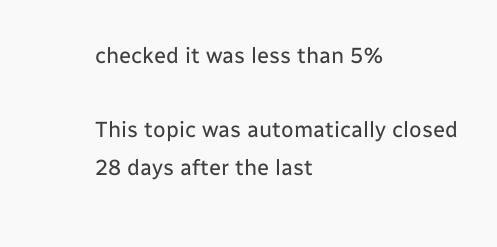checked it was less than 5%

This topic was automatically closed 28 days after the last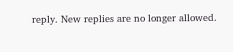reply. New replies are no longer allowed.